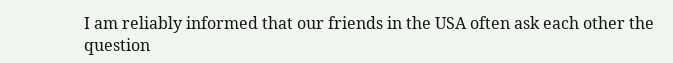I am reliably informed that our friends in the USA often ask each other the question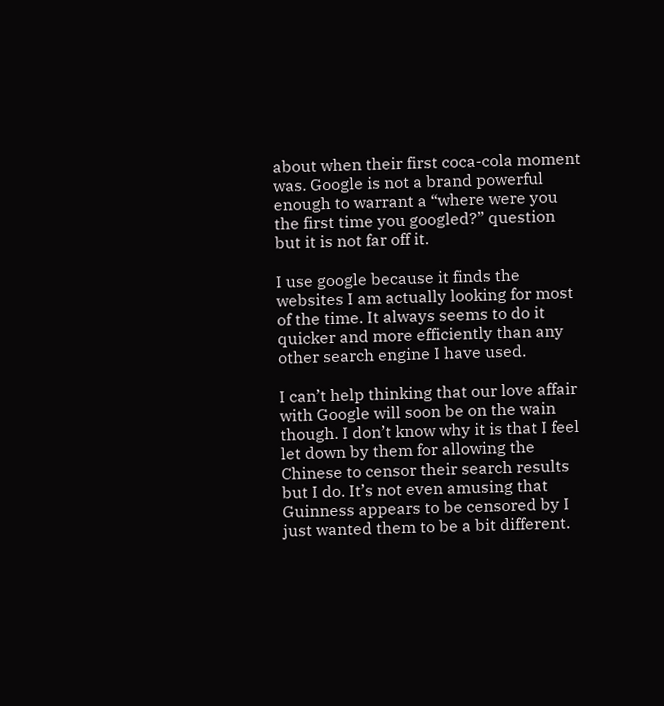about when their first coca-cola moment was. Google is not a brand powerful enough to warrant a “where were you the first time you googled?” question but it is not far off it.

I use google because it finds the websites I am actually looking for most of the time. It always seems to do it quicker and more efficiently than any other search engine I have used.

I can’t help thinking that our love affair with Google will soon be on the wain though. I don’t know why it is that I feel let down by them for allowing the Chinese to censor their search results but I do. It’s not even amusing that Guinness appears to be censored by I just wanted them to be a bit different.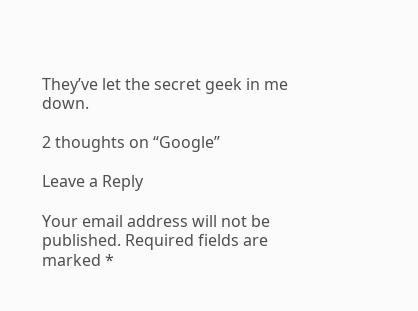They’ve let the secret geek in me down.

2 thoughts on “Google”

Leave a Reply

Your email address will not be published. Required fields are marked *